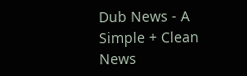Dub News - A Simple + Clean News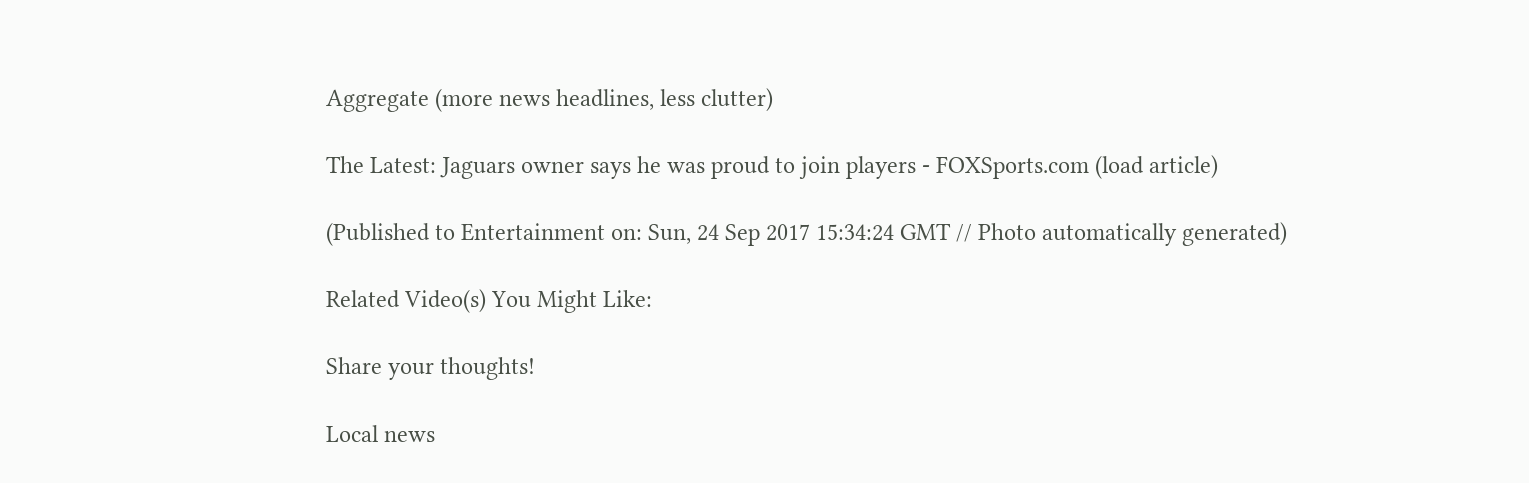Aggregate (more news headlines, less clutter)

The Latest: Jaguars owner says he was proud to join players - FOXSports.com (load article)

(Published to Entertainment on: Sun, 24 Sep 2017 15:34:24 GMT // Photo automatically generated)

Related Video(s) You Might Like:

Share your thoughts!

Local news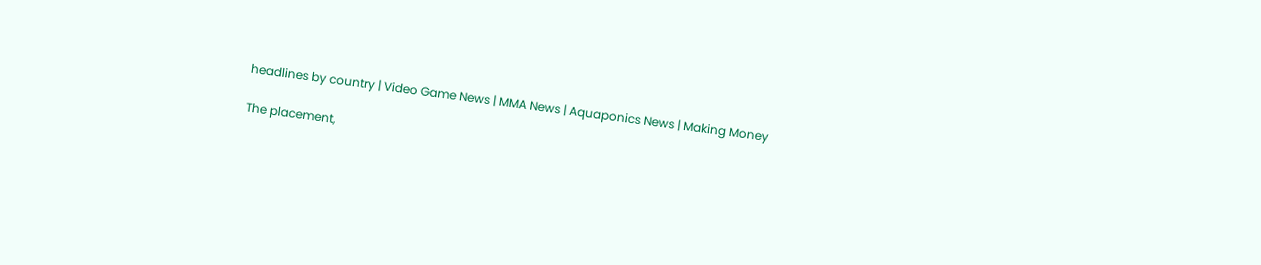headlines by country | Video Game News | MMA News | Aquaponics News | Making Money

The placement,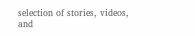selection of stories, videos, and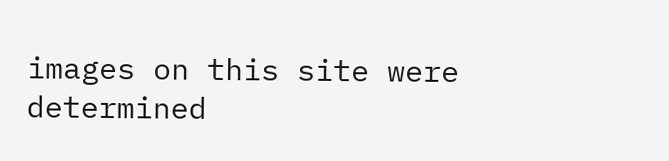images on this site were determined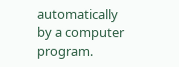automatically by a computer program.